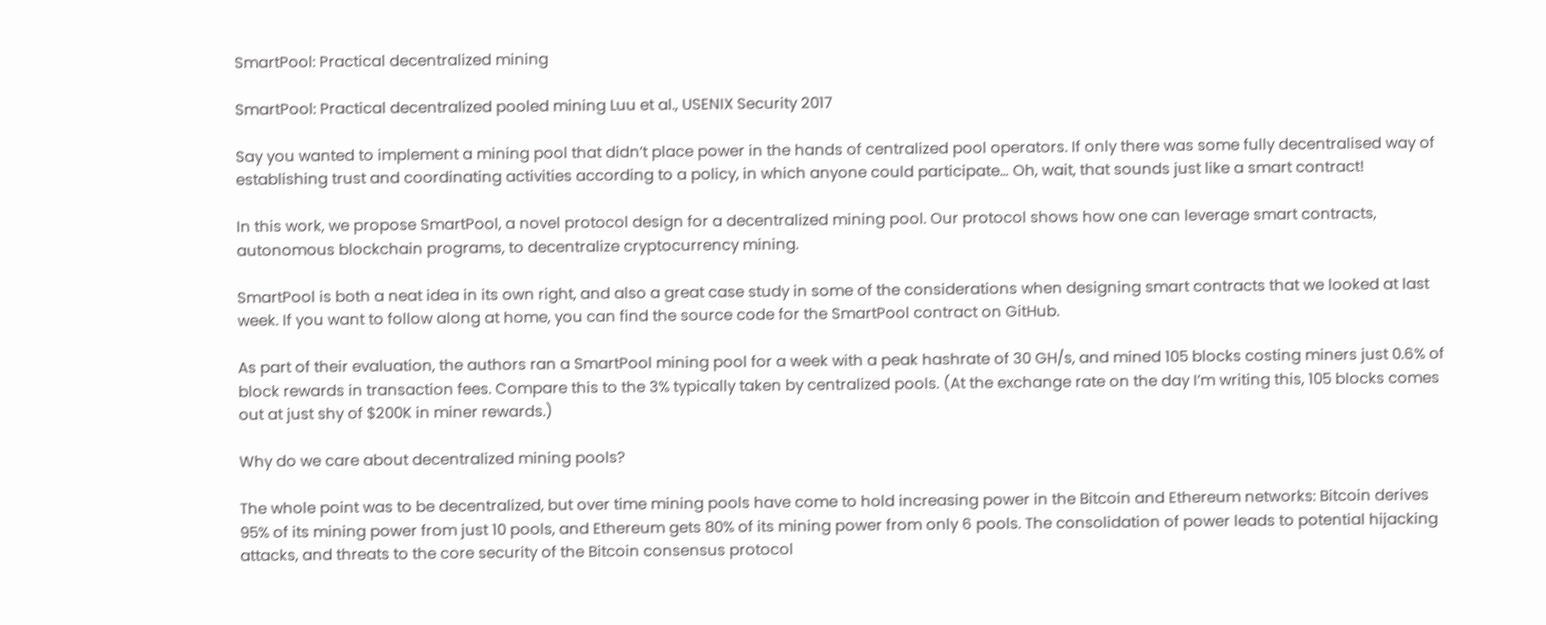SmartPool: Practical decentralized mining

SmartPool: Practical decentralized pooled mining Luu et al., USENIX Security 2017

Say you wanted to implement a mining pool that didn’t place power in the hands of centralized pool operators. If only there was some fully decentralised way of establishing trust and coordinating activities according to a policy, in which anyone could participate… Oh, wait, that sounds just like a smart contract!

In this work, we propose SmartPool, a novel protocol design for a decentralized mining pool. Our protocol shows how one can leverage smart contracts, autonomous blockchain programs, to decentralize cryptocurrency mining.

SmartPool is both a neat idea in its own right, and also a great case study in some of the considerations when designing smart contracts that we looked at last week. If you want to follow along at home, you can find the source code for the SmartPool contract on GitHub.

As part of their evaluation, the authors ran a SmartPool mining pool for a week with a peak hashrate of 30 GH/s, and mined 105 blocks costing miners just 0.6% of block rewards in transaction fees. Compare this to the 3% typically taken by centralized pools. (At the exchange rate on the day I’m writing this, 105 blocks comes out at just shy of $200K in miner rewards.)

Why do we care about decentralized mining pools?

The whole point was to be decentralized, but over time mining pools have come to hold increasing power in the Bitcoin and Ethereum networks: Bitcoin derives 95% of its mining power from just 10 pools, and Ethereum gets 80% of its mining power from only 6 pools. The consolidation of power leads to potential hijacking attacks, and threats to the core security of the Bitcoin consensus protocol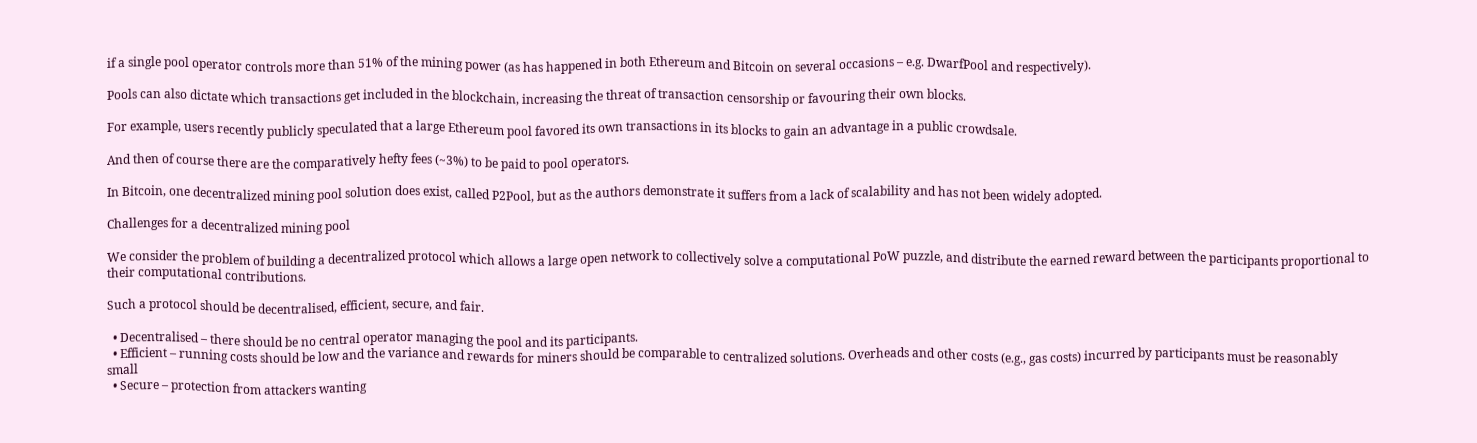if a single pool operator controls more than 51% of the mining power (as has happened in both Ethereum and Bitcoin on several occasions – e.g. DwarfPool and respectively).

Pools can also dictate which transactions get included in the blockchain, increasing the threat of transaction censorship or favouring their own blocks.

For example, users recently publicly speculated that a large Ethereum pool favored its own transactions in its blocks to gain an advantage in a public crowdsale.

And then of course there are the comparatively hefty fees (~3%) to be paid to pool operators.

In Bitcoin, one decentralized mining pool solution does exist, called P2Pool, but as the authors demonstrate it suffers from a lack of scalability and has not been widely adopted.

Challenges for a decentralized mining pool

We consider the problem of building a decentralized protocol which allows a large open network to collectively solve a computational PoW puzzle, and distribute the earned reward between the participants proportional to their computational contributions.

Such a protocol should be decentralised, efficient, secure, and fair.

  • Decentralised – there should be no central operator managing the pool and its participants.
  • Efficient – running costs should be low and the variance and rewards for miners should be comparable to centralized solutions. Overheads and other costs (e.g., gas costs) incurred by participants must be reasonably small
  • Secure – protection from attackers wanting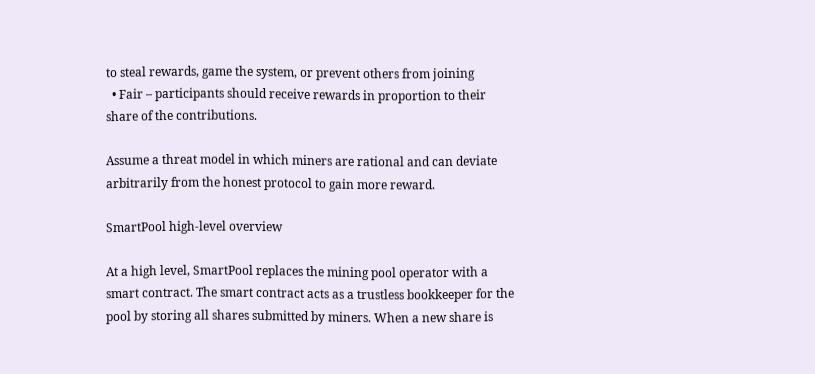to steal rewards, game the system, or prevent others from joining
  • Fair – participants should receive rewards in proportion to their share of the contributions.

Assume a threat model in which miners are rational and can deviate arbitrarily from the honest protocol to gain more reward.

SmartPool high-level overview

At a high level, SmartPool replaces the mining pool operator with a smart contract. The smart contract acts as a trustless bookkeeper for the pool by storing all shares submitted by miners. When a new share is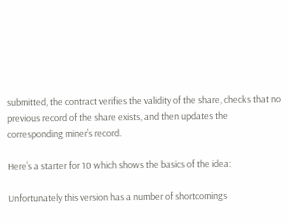submitted, the contract verifies the validity of the share, checks that no previous record of the share exists, and then updates the corresponding miner’s record.

Here’s a starter for 10 which shows the basics of the idea:

Unfortunately this version has a number of shortcomings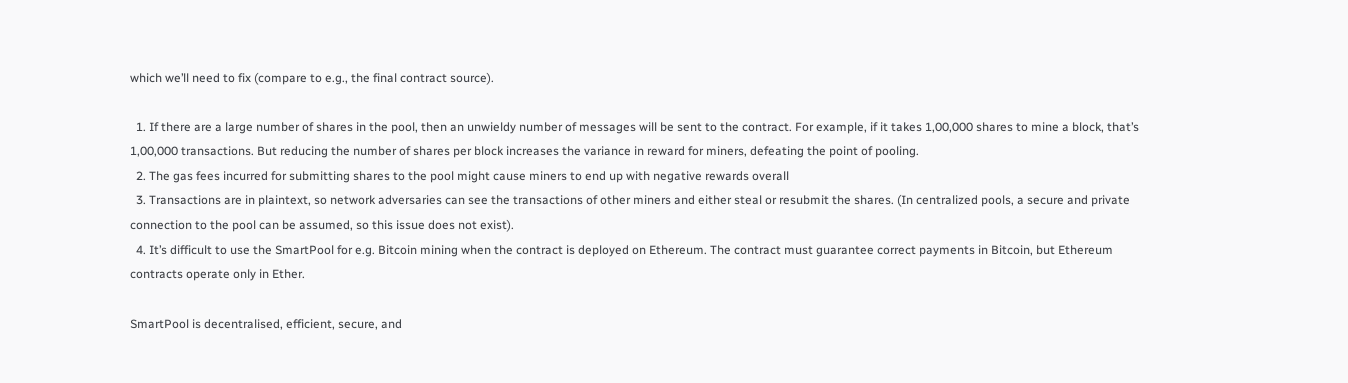which we’ll need to fix (compare to e.g., the final contract source).

  1. If there are a large number of shares in the pool, then an unwieldy number of messages will be sent to the contract. For example, if it takes 1,00,000 shares to mine a block, that’s 1,00,000 transactions. But reducing the number of shares per block increases the variance in reward for miners, defeating the point of pooling.
  2. The gas fees incurred for submitting shares to the pool might cause miners to end up with negative rewards overall
  3. Transactions are in plaintext, so network adversaries can see the transactions of other miners and either steal or resubmit the shares. (In centralized pools, a secure and private connection to the pool can be assumed, so this issue does not exist).
  4. It’s difficult to use the SmartPool for e.g. Bitcoin mining when the contract is deployed on Ethereum. The contract must guarantee correct payments in Bitcoin, but Ethereum contracts operate only in Ether.

SmartPool is decentralised, efficient, secure, and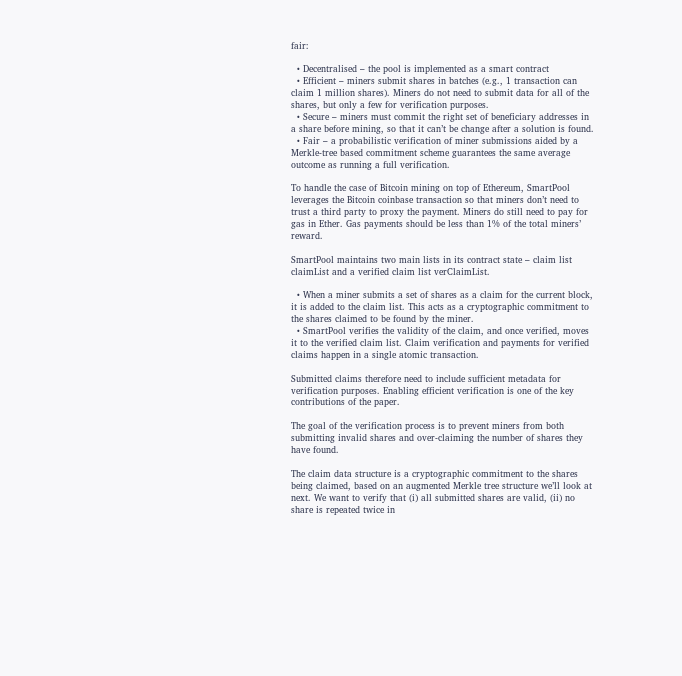fair:

  • Decentralised – the pool is implemented as a smart contract
  • Efficient – miners submit shares in batches (e.g., 1 transaction can claim 1 million shares). Miners do not need to submit data for all of the shares, but only a few for verification purposes.
  • Secure – miners must commit the right set of beneficiary addresses in a share before mining, so that it can’t be change after a solution is found.
  • Fair – a probabilistic verification of miner submissions aided by a Merkle-tree based commitment scheme guarantees the same average outcome as running a full verification.

To handle the case of Bitcoin mining on top of Ethereum, SmartPool leverages the Bitcoin coinbase transaction so that miners don’t need to trust a third party to proxy the payment. Miners do still need to pay for gas in Ether. Gas payments should be less than 1% of the total miners’ reward.

SmartPool maintains two main lists in its contract state – claim list claimList and a verified claim list verClaimList.

  • When a miner submits a set of shares as a claim for the current block, it is added to the claim list. This acts as a cryptographic commitment to the shares claimed to be found by the miner.
  • SmartPool verifies the validity of the claim, and once verified, moves it to the verified claim list. Claim verification and payments for verified claims happen in a single atomic transaction.

Submitted claims therefore need to include sufficient metadata for verification purposes. Enabling efficient verification is one of the key contributions of the paper.

The goal of the verification process is to prevent miners from both submitting invalid shares and over-claiming the number of shares they have found.

The claim data structure is a cryptographic commitment to the shares being claimed, based on an augmented Merkle tree structure we’ll look at next. We want to verify that (i) all submitted shares are valid, (ii) no share is repeated twice in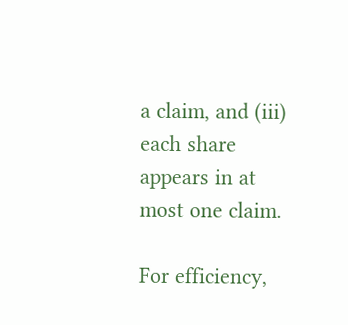a claim, and (iii) each share appears in at most one claim.

For efficiency,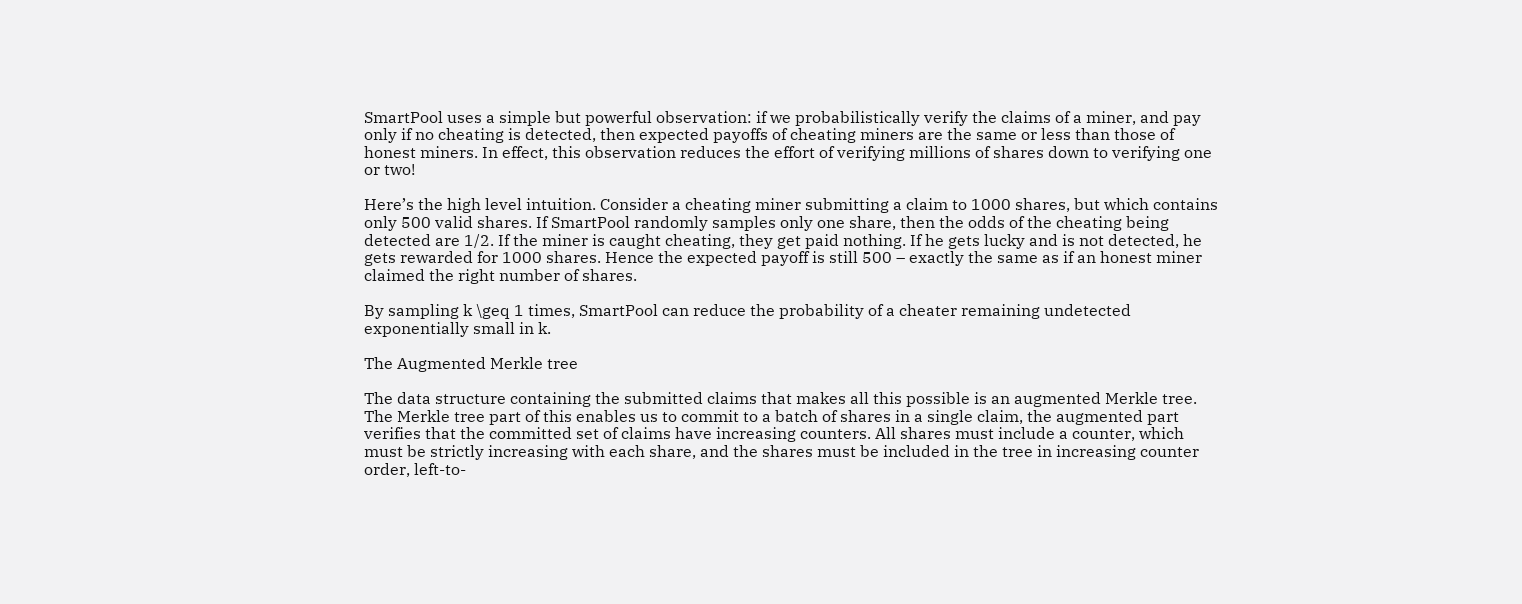SmartPool uses a simple but powerful observation: if we probabilistically verify the claims of a miner, and pay only if no cheating is detected, then expected payoffs of cheating miners are the same or less than those of honest miners. In effect, this observation reduces the effort of verifying millions of shares down to verifying one or two!

Here’s the high level intuition. Consider a cheating miner submitting a claim to 1000 shares, but which contains only 500 valid shares. If SmartPool randomly samples only one share, then the odds of the cheating being detected are 1/2. If the miner is caught cheating, they get paid nothing. If he gets lucky and is not detected, he gets rewarded for 1000 shares. Hence the expected payoff is still 500 – exactly the same as if an honest miner claimed the right number of shares.

By sampling k \geq 1 times, SmartPool can reduce the probability of a cheater remaining undetected exponentially small in k.

The Augmented Merkle tree

The data structure containing the submitted claims that makes all this possible is an augmented Merkle tree. The Merkle tree part of this enables us to commit to a batch of shares in a single claim, the augmented part verifies that the committed set of claims have increasing counters. All shares must include a counter, which must be strictly increasing with each share, and the shares must be included in the tree in increasing counter order, left-to-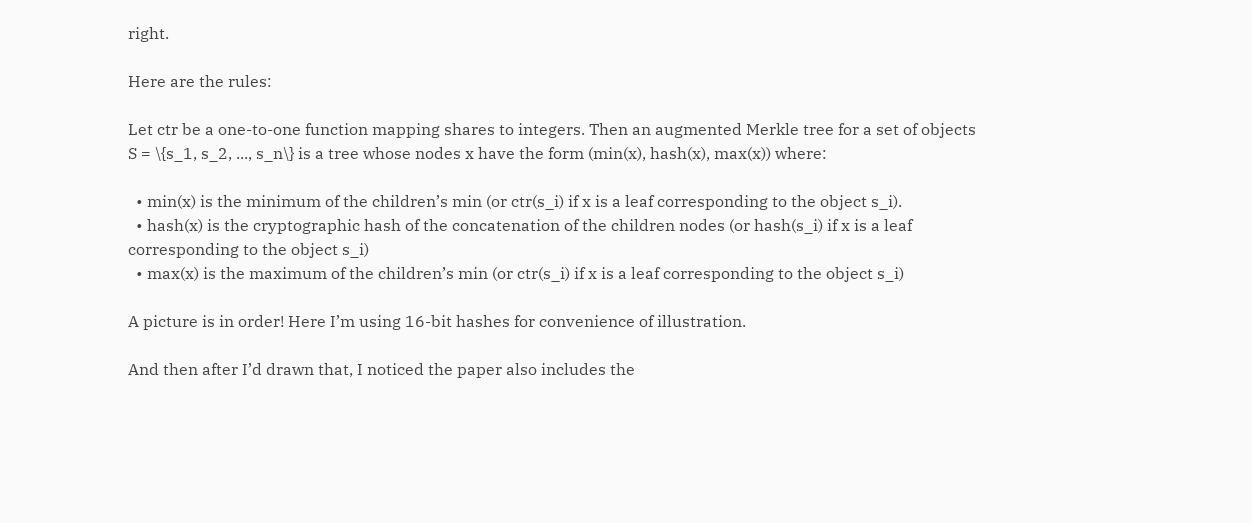right.

Here are the rules:

Let ctr be a one-to-one function mapping shares to integers. Then an augmented Merkle tree for a set of objects S = \{s_1, s_2, ..., s_n\} is a tree whose nodes x have the form (min(x), hash(x), max(x)) where:

  • min(x) is the minimum of the children’s min (or ctr(s_i) if x is a leaf corresponding to the object s_i).
  • hash(x) is the cryptographic hash of the concatenation of the children nodes (or hash(s_i) if x is a leaf corresponding to the object s_i)
  • max(x) is the maximum of the children’s min (or ctr(s_i) if x is a leaf corresponding to the object s_i)

A picture is in order! Here I’m using 16-bit hashes for convenience of illustration.

And then after I’d drawn that, I noticed the paper also includes the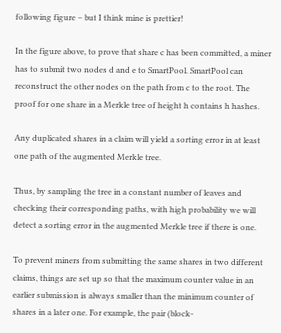following figure – but I think mine is prettier!

In the figure above, to prove that share c has been committed, a miner has to submit two nodes d and e to SmartPool. SmartPool can reconstruct the other nodes on the path from c to the root. The proof for one share in a Merkle tree of height h contains h hashes.

Any duplicated shares in a claim will yield a sorting error in at least one path of the augmented Merkle tree.

Thus, by sampling the tree in a constant number of leaves and checking their corresponding paths, with high probability we will detect a sorting error in the augmented Merkle tree if there is one.

To prevent miners from submitting the same shares in two different claims, things are set up so that the maximum counter value in an earlier submission is always smaller than the minimum counter of shares in a later one. For example, the pair (block-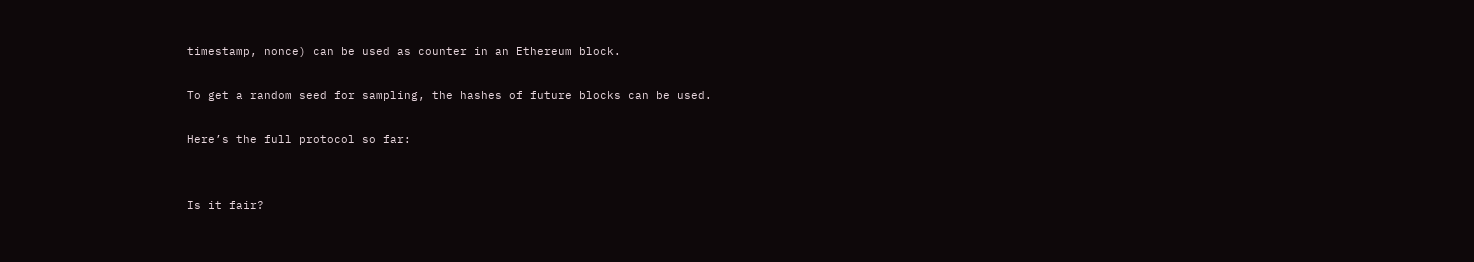timestamp, nonce) can be used as counter in an Ethereum block.

To get a random seed for sampling, the hashes of future blocks can be used.

Here’s the full protocol so far:


Is it fair?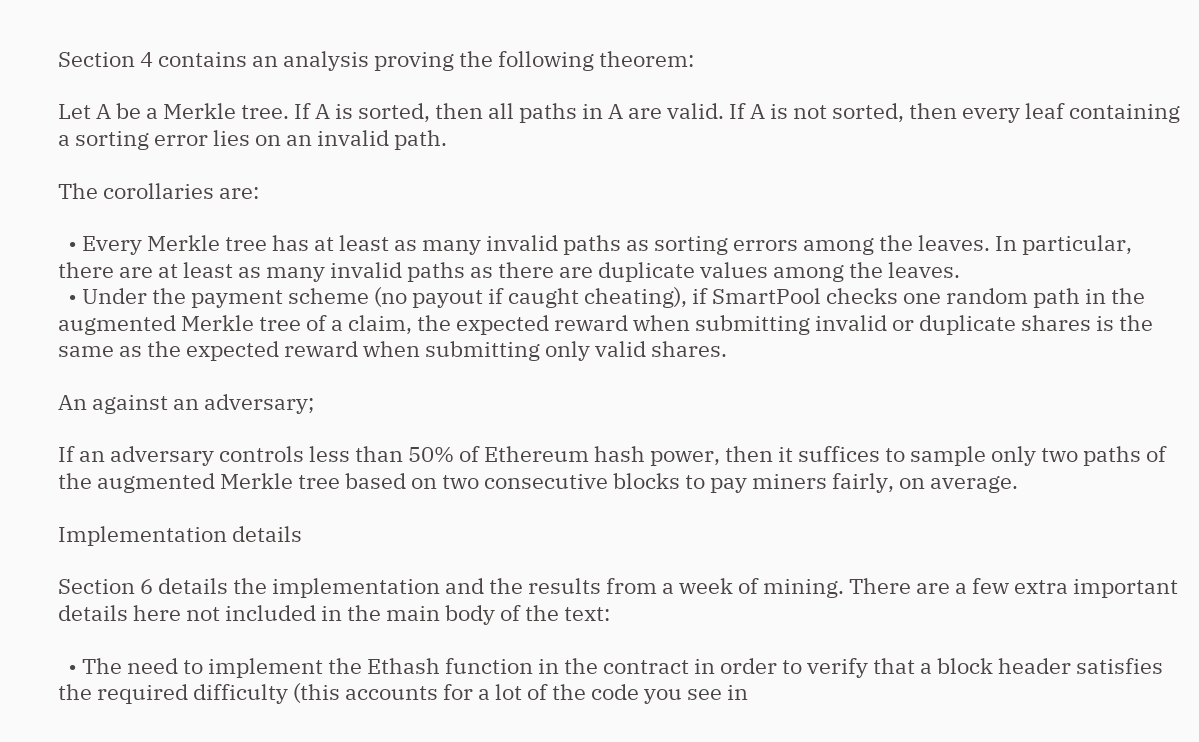Section 4 contains an analysis proving the following theorem:

Let A be a Merkle tree. If A is sorted, then all paths in A are valid. If A is not sorted, then every leaf containing a sorting error lies on an invalid path.

The corollaries are:

  • Every Merkle tree has at least as many invalid paths as sorting errors among the leaves. In particular, there are at least as many invalid paths as there are duplicate values among the leaves.
  • Under the payment scheme (no payout if caught cheating), if SmartPool checks one random path in the augmented Merkle tree of a claim, the expected reward when submitting invalid or duplicate shares is the same as the expected reward when submitting only valid shares.

An against an adversary;

If an adversary controls less than 50% of Ethereum hash power, then it suffices to sample only two paths of the augmented Merkle tree based on two consecutive blocks to pay miners fairly, on average.

Implementation details

Section 6 details the implementation and the results from a week of mining. There are a few extra important details here not included in the main body of the text:

  • The need to implement the Ethash function in the contract in order to verify that a block header satisfies the required difficulty (this accounts for a lot of the code you see in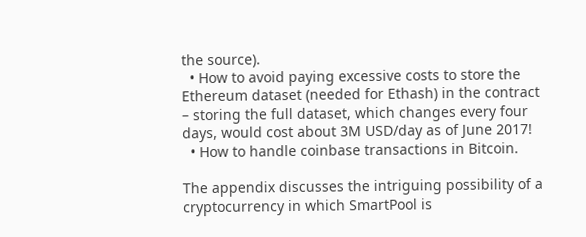the source).
  • How to avoid paying excessive costs to store the Ethereum dataset (needed for Ethash) in the contract – storing the full dataset, which changes every four days, would cost about 3M USD/day as of June 2017!
  • How to handle coinbase transactions in Bitcoin.

The appendix discusses the intriguing possibility of a cryptocurrency in which SmartPool is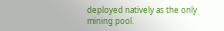deployed natively as the only mining pool.